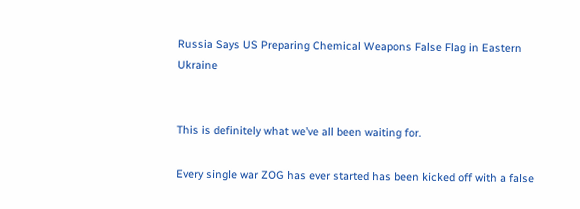Russia Says US Preparing Chemical Weapons False Flag in Eastern Ukraine


This is definitely what we’ve all been waiting for.

Every single war ZOG has ever started has been kicked off with a false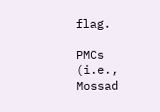flag.

PMCs (i.e., Mossad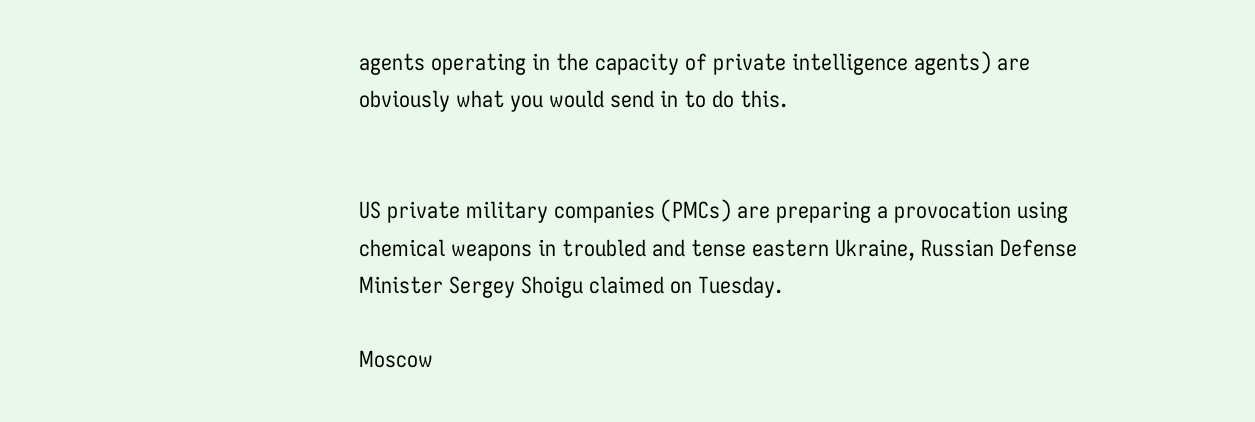agents operating in the capacity of private intelligence agents) are obviously what you would send in to do this.


US private military companies (PMCs) are preparing a provocation using chemical weapons in troubled and tense eastern Ukraine, Russian Defense Minister Sergey Shoigu claimed on Tuesday.

Moscow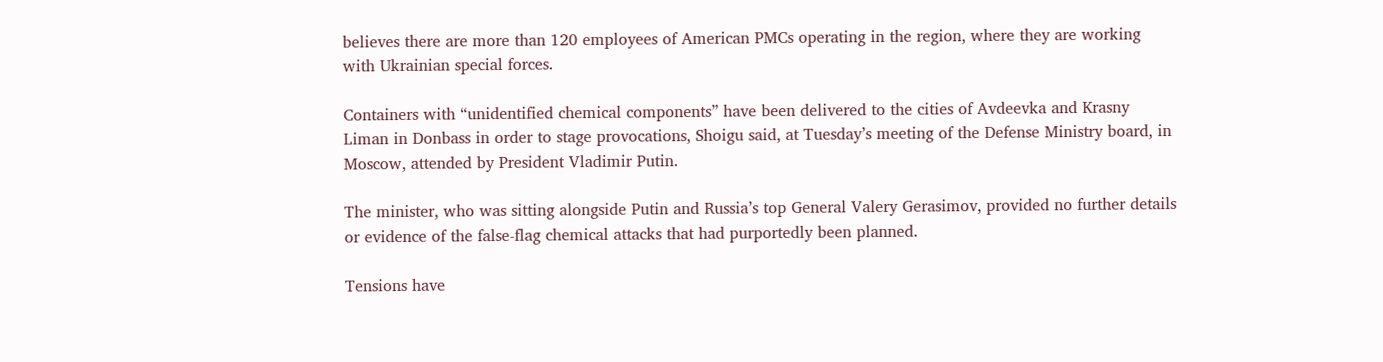believes there are more than 120 employees of American PMCs operating in the region, where they are working with Ukrainian special forces.

Containers with “unidentified chemical components” have been delivered to the cities of Avdeevka and Krasny Liman in Donbass in order to stage provocations, Shoigu said, at Tuesday’s meeting of the Defense Ministry board, in Moscow, attended by President Vladimir Putin.

The minister, who was sitting alongside Putin and Russia’s top General Valery Gerasimov, provided no further details or evidence of the false-flag chemical attacks that had purportedly been planned.

Tensions have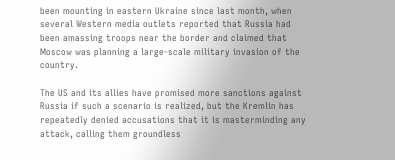been mounting in eastern Ukraine since last month, when several Western media outlets reported that Russia had been amassing troops near the border and claimed that Moscow was planning a large-scale military invasion of the country.

The US and its allies have promised more sanctions against Russia if such a scenario is realized, but the Kremlin has repeatedly denied accusations that it is masterminding any attack, calling them groundless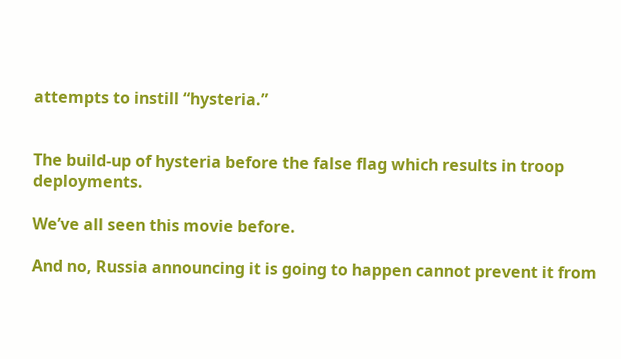attempts to instill “hysteria.”


The build-up of hysteria before the false flag which results in troop deployments.

We’ve all seen this movie before.

And no, Russia announcing it is going to happen cannot prevent it from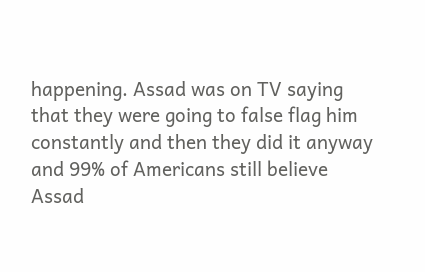happening. Assad was on TV saying that they were going to false flag him constantly and then they did it anyway and 99% of Americans still believe Assad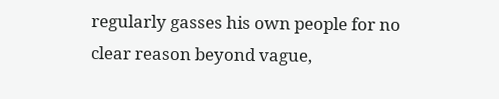regularly gasses his own people for no clear reason beyond vague,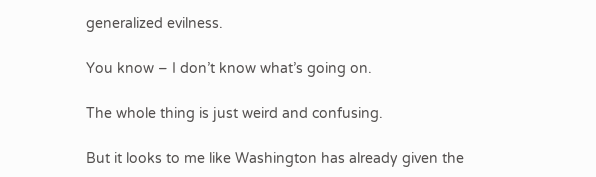generalized evilness.

You know – I don’t know what’s going on.

The whole thing is just weird and confusing.

But it looks to me like Washington has already given the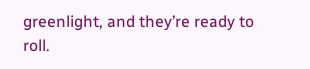greenlight, and they’re ready to roll.